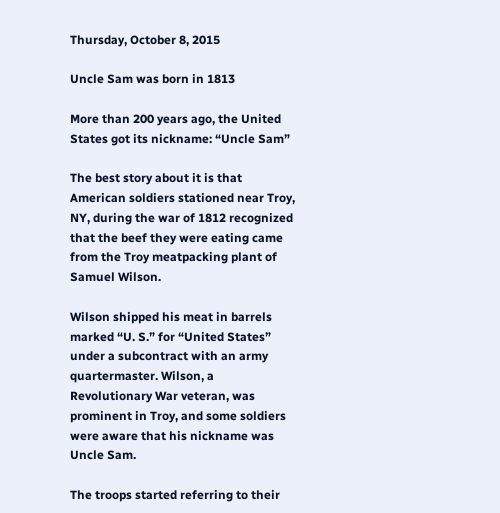Thursday, October 8, 2015

Uncle Sam was born in 1813

More than 200 years ago, the United States got its nickname: “Uncle Sam”

The best story about it is that American soldiers stationed near Troy, NY, during the war of 1812 recognized that the beef they were eating came from the Troy meatpacking plant of Samuel Wilson.

Wilson shipped his meat in barrels marked “U. S.” for “United States” under a subcontract with an army quartermaster. Wilson, a Revolutionary War veteran, was prominent in Troy, and some soldiers were aware that his nickname was Uncle Sam.

The troops started referring to their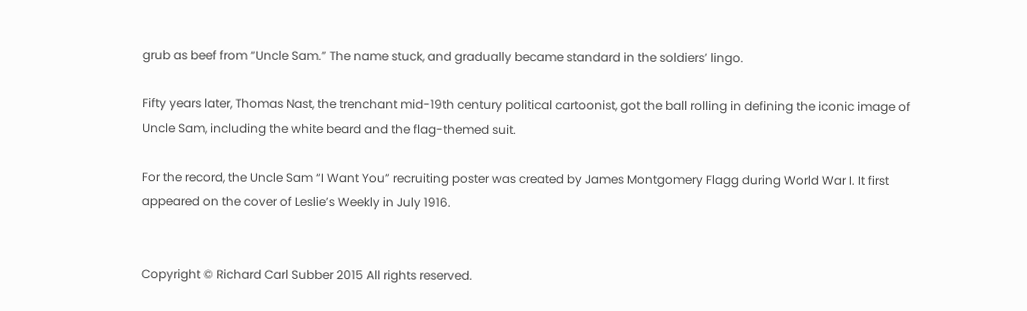grub as beef from “Uncle Sam.” The name stuck, and gradually became standard in the soldiers’ lingo.

Fifty years later, Thomas Nast, the trenchant mid-19th century political cartoonist, got the ball rolling in defining the iconic image of Uncle Sam, including the white beard and the flag-themed suit.

For the record, the Uncle Sam “I Want You” recruiting poster was created by James Montgomery Flagg during World War I. It first appeared on the cover of Leslie’s Weekly in July 1916.


Copyright © Richard Carl Subber 2015 All rights reserved.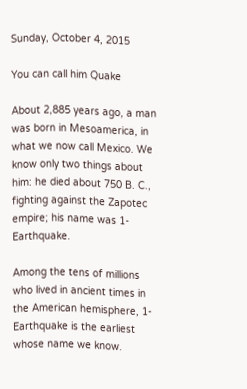Sunday, October 4, 2015

You can call him Quake

About 2,885 years ago, a man was born in Mesoamerica, in what we now call Mexico. We know only two things about him: he died about 750 B. C., fighting against the Zapotec empire; his name was 1-Earthquake.

Among the tens of millions who lived in ancient times in the American hemisphere, 1-Earthquake is the earliest whose name we know.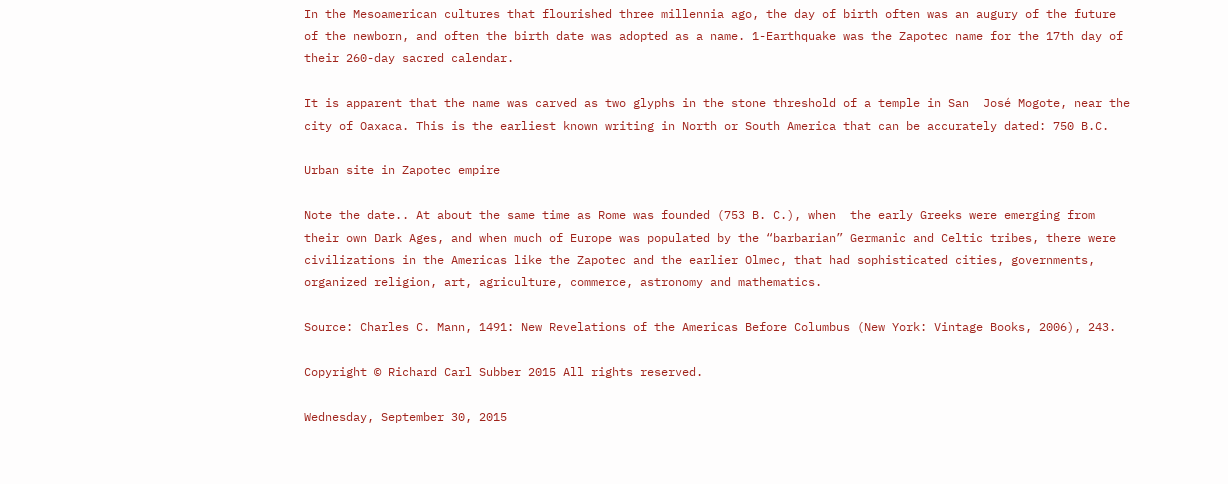In the Mesoamerican cultures that flourished three millennia ago, the day of birth often was an augury of the future of the newborn, and often the birth date was adopted as a name. 1-Earthquake was the Zapotec name for the 17th day of their 260-day sacred calendar.

It is apparent that the name was carved as two glyphs in the stone threshold of a temple in San  José Mogote, near the city of Oaxaca. This is the earliest known writing in North or South America that can be accurately dated: 750 B.C.

Urban site in Zapotec empire

Note the date.. At about the same time as Rome was founded (753 B. C.), when  the early Greeks were emerging from their own Dark Ages, and when much of Europe was populated by the “barbarian” Germanic and Celtic tribes, there were civilizations in the Americas like the Zapotec and the earlier Olmec, that had sophisticated cities, governments, organized religion, art, agriculture, commerce, astronomy and mathematics.

Source: Charles C. Mann, 1491: New Revelations of the Americas Before Columbus (New York: Vintage Books, 2006), 243.

Copyright © Richard Carl Subber 2015 All rights reserved.

Wednesday, September 30, 2015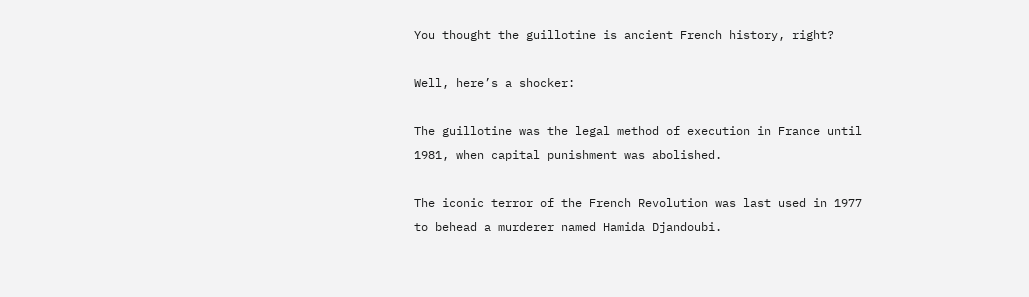You thought the guillotine is ancient French history, right?

Well, here’s a shocker:

The guillotine was the legal method of execution in France until 1981, when capital punishment was abolished.

The iconic terror of the French Revolution was last used in 1977 to behead a murderer named Hamida Djandoubi.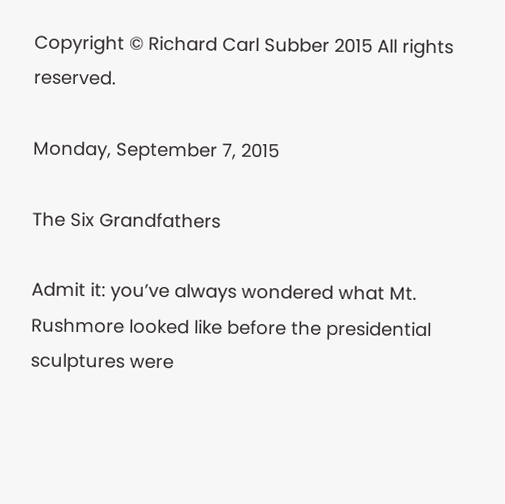Copyright © Richard Carl Subber 2015 All rights reserved.

Monday, September 7, 2015

The Six Grandfathers

Admit it: you’ve always wondered what Mt. Rushmore looked like before the presidential sculptures were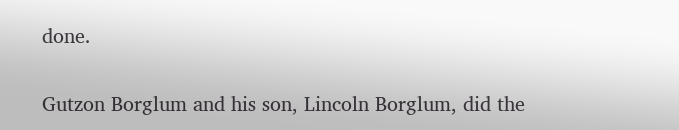done.

Gutzon Borglum and his son, Lincoln Borglum, did the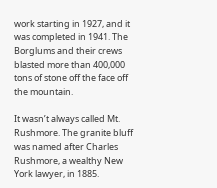work starting in 1927, and it was completed in 1941. The Borglums and their crews blasted more than 400,000 tons of stone off the face off the mountain.

It wasn’t always called Mt. Rushmore. The granite bluff was named after Charles Rushmore, a wealthy New York lawyer, in 1885.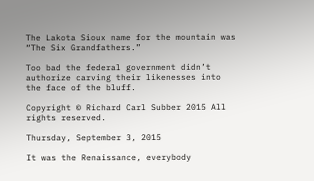The Lakota Sioux name for the mountain was “The Six Grandfathers.”

Too bad the federal government didn’t authorize carving their likenesses into the face of the bluff.

Copyright © Richard Carl Subber 2015 All rights reserved.

Thursday, September 3, 2015

It was the Renaissance, everybody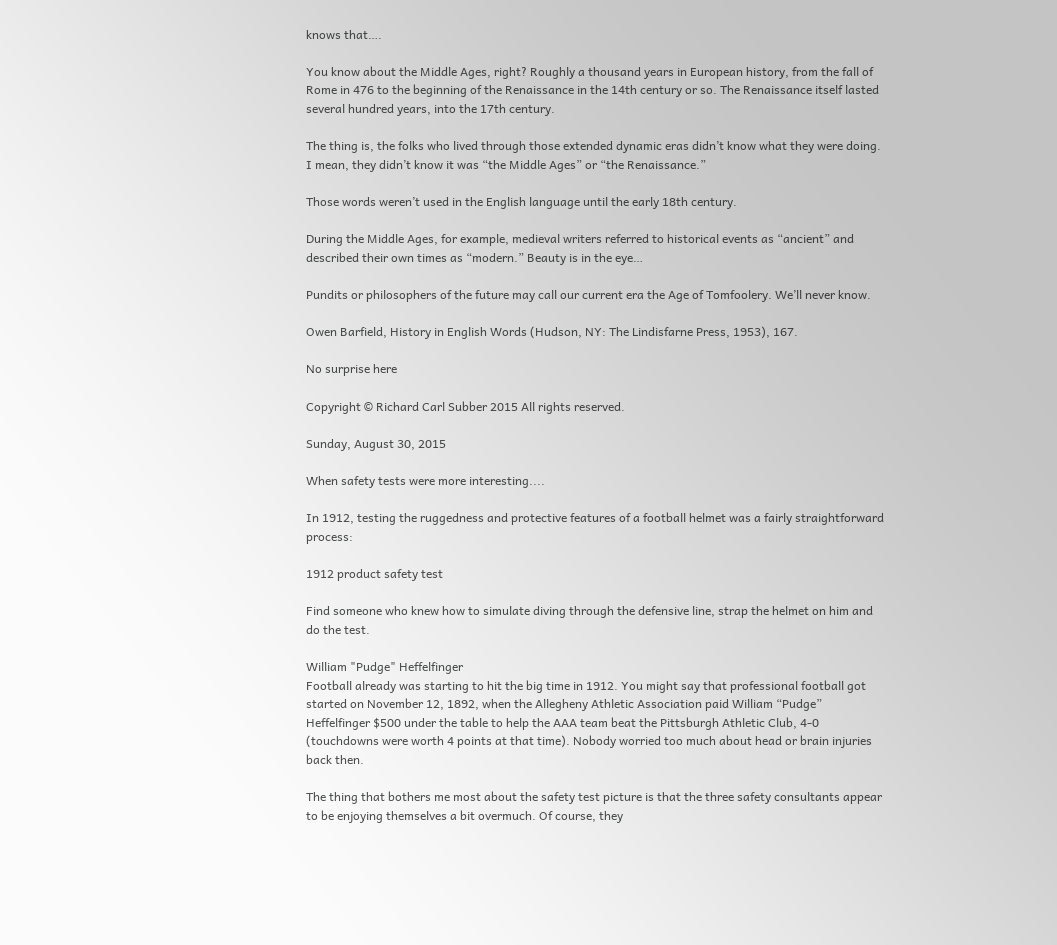knows that….

You know about the Middle Ages, right? Roughly a thousand years in European history, from the fall of Rome in 476 to the beginning of the Renaissance in the 14th century or so. The Renaissance itself lasted several hundred years, into the 17th century.

The thing is, the folks who lived through those extended dynamic eras didn’t know what they were doing. I mean, they didn’t know it was “the Middle Ages” or “the Renaissance.”

Those words weren’t used in the English language until the early 18th century.

During the Middle Ages, for example, medieval writers referred to historical events as “ancient” and described their own times as “modern.” Beauty is in the eye…

Pundits or philosophers of the future may call our current era the Age of Tomfoolery. We’ll never know.

Owen Barfield, History in English Words (Hudson, NY: The Lindisfarne Press, 1953), 167.

No surprise here

Copyright © Richard Carl Subber 2015 All rights reserved.

Sunday, August 30, 2015

When safety tests were more interesting....

In 1912, testing the ruggedness and protective features of a football helmet was a fairly straightforward process:

1912 product safety test

Find someone who knew how to simulate diving through the defensive line, strap the helmet on him and do the test.

William "Pudge" Heffelfinger
Football already was starting to hit the big time in 1912. You might say that professional football got started on November 12, 1892, when the Allegheny Athletic Association paid William “Pudge” Heffelfinger $500 under the table to help the AAA team beat the Pittsburgh Athletic Club, 4-0 (touchdowns were worth 4 points at that time). Nobody worried too much about head or brain injuries back then.

The thing that bothers me most about the safety test picture is that the three safety consultants appear to be enjoying themselves a bit overmuch. Of course, they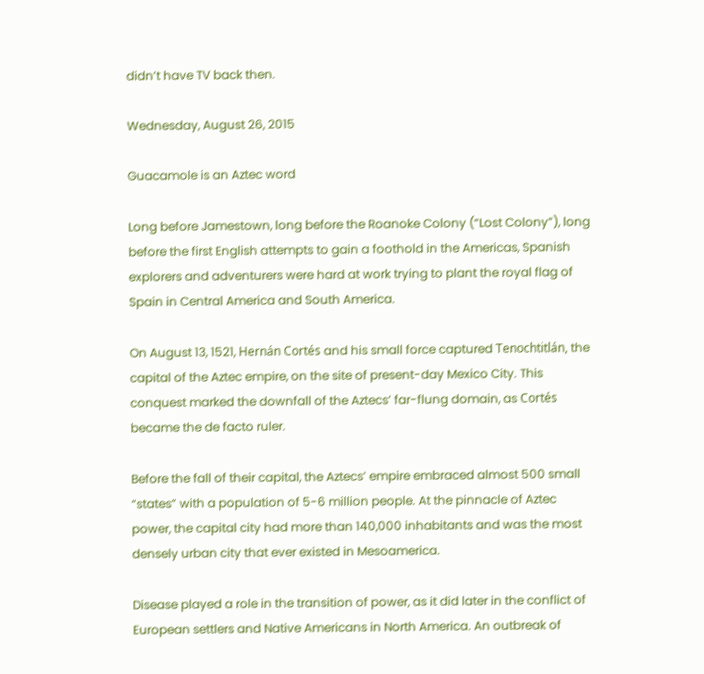didn’t have TV back then.

Wednesday, August 26, 2015

Guacamole is an Aztec word

Long before Jamestown, long before the Roanoke Colony (“Lost Colony”), long before the first English attempts to gain a foothold in the Americas, Spanish explorers and adventurers were hard at work trying to plant the royal flag of Spain in Central America and South America.

On August 13, 1521, Hernán Cortés and his small force captured Tenochtitlán, the capital of the Aztec empire, on the site of present-day Mexico City. This conquest marked the downfall of the Aztecs’ far-flung domain, as Cortés became the de facto ruler.

Before the fall of their capital, the Aztecs’ empire embraced almost 500 small “states” with a population of 5-6 million people. At the pinnacle of Aztec power, the capital city had more than 140,000 inhabitants and was the most densely urban city that ever existed in Mesoamerica.

Disease played a role in the transition of power, as it did later in the conflict of European settlers and Native Americans in North America. An outbreak of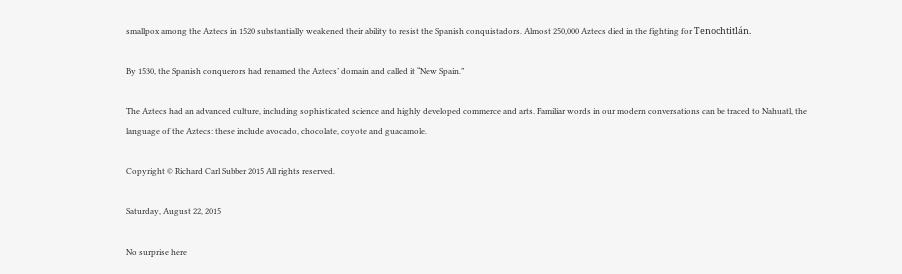smallpox among the Aztecs in 1520 substantially weakened their ability to resist the Spanish conquistadors. Almost 250,000 Aztecs died in the fighting for Tenochtitlán.

By 1530, the Spanish conquerors had renamed the Aztecs’ domain and called it “New Spain.”

The Aztecs had an advanced culture, including sophisticated science and highly developed commerce and arts. Familiar words in our modern conversations can be traced to Nahuatl, the language of the Aztecs: these include avocado, chocolate, coyote and guacamole.

Copyright © Richard Carl Subber 2015 All rights reserved.

Saturday, August 22, 2015

No surprise here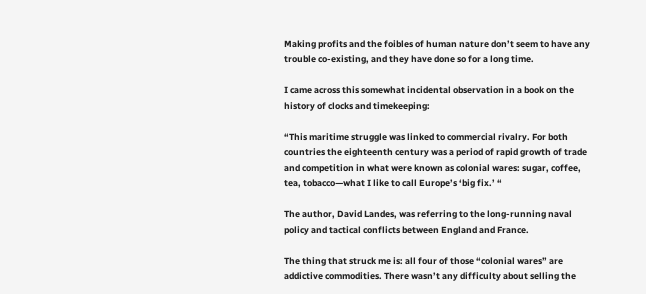Making profits and the foibles of human nature don’t seem to have any trouble co-existing, and they have done so for a long time.

I came across this somewhat incidental observation in a book on the history of clocks and timekeeping:

“This maritime struggle was linked to commercial rivalry. For both countries the eighteenth century was a period of rapid growth of trade and competition in what were known as colonial wares: sugar, coffee, tea, tobacco—what I like to call Europe’s ‘big fix.’ “

The author, David Landes, was referring to the long-running naval policy and tactical conflicts between England and France.

The thing that struck me is: all four of those “colonial wares” are addictive commodities. There wasn’t any difficulty about selling the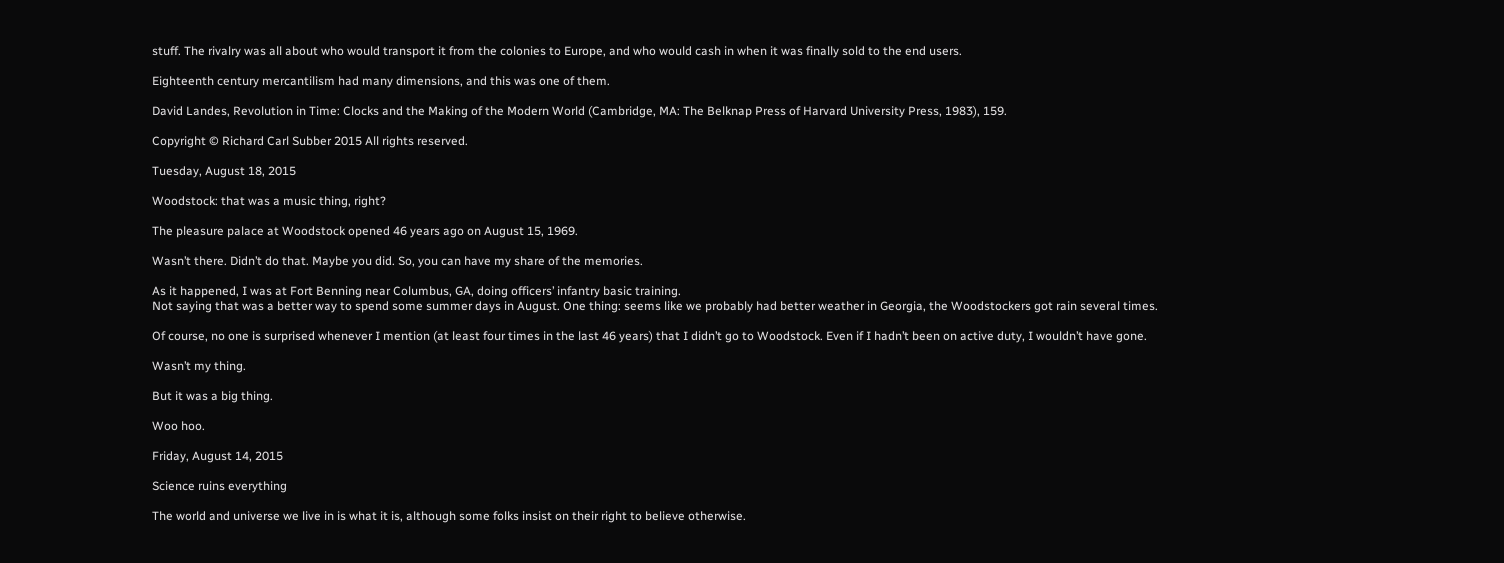stuff. The rivalry was all about who would transport it from the colonies to Europe, and who would cash in when it was finally sold to the end users.

Eighteenth century mercantilism had many dimensions, and this was one of them.

David Landes, Revolution in Time: Clocks and the Making of the Modern World (Cambridge, MA: The Belknap Press of Harvard University Press, 1983), 159.

Copyright © Richard Carl Subber 2015 All rights reserved.

Tuesday, August 18, 2015

Woodstock: that was a music thing, right?

The pleasure palace at Woodstock opened 46 years ago on August 15, 1969.

Wasn’t there. Didn’t do that. Maybe you did. So, you can have my share of the memories.

As it happened, I was at Fort Benning near Columbus, GA, doing officers’ infantry basic training.
Not saying that was a better way to spend some summer days in August. One thing: seems like we probably had better weather in Georgia, the Woodstockers got rain several times.

Of course, no one is surprised whenever I mention (at least four times in the last 46 years) that I didn’t go to Woodstock. Even if I hadn’t been on active duty, I wouldn’t have gone.

Wasn’t my thing.

But it was a big thing.

Woo hoo.

Friday, August 14, 2015

Science ruins everything

The world and universe we live in is what it is, although some folks insist on their right to believe otherwise.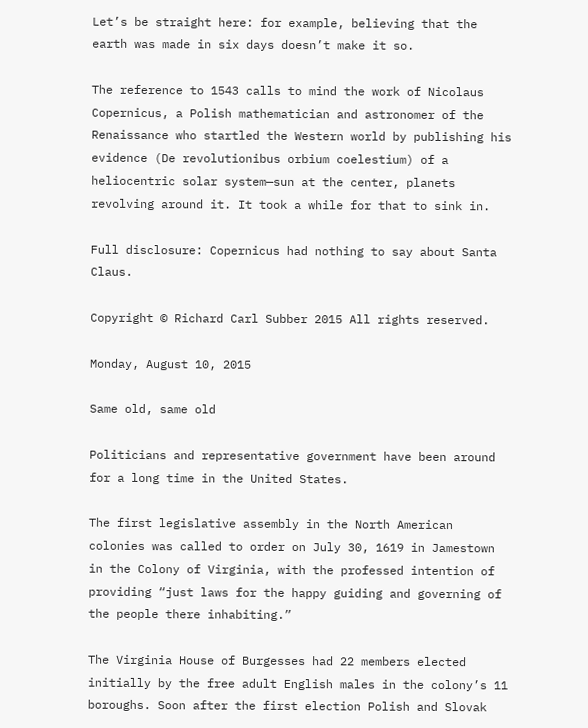Let’s be straight here: for example, believing that the earth was made in six days doesn’t make it so.

The reference to 1543 calls to mind the work of Nicolaus Copernicus, a Polish mathematician and astronomer of the Renaissance who startled the Western world by publishing his evidence (De revolutionibus orbium coelestium) of a heliocentric solar system—sun at the center, planets revolving around it. It took a while for that to sink in.

Full disclosure: Copernicus had nothing to say about Santa Claus.

Copyright © Richard Carl Subber 2015 All rights reserved.

Monday, August 10, 2015

Same old, same old

Politicians and representative government have been around for a long time in the United States.

The first legislative assembly in the North American colonies was called to order on July 30, 1619 in Jamestown in the Colony of Virginia, with the professed intention of providing “just laws for the happy guiding and governing of the people there inhabiting.”

The Virginia House of Burgesses had 22 members elected initially by the free adult English males in the colony’s 11 boroughs. Soon after the first election Polish and Slovak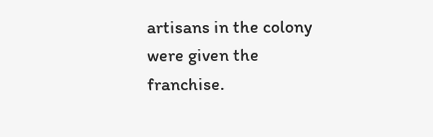artisans in the colony were given the franchise.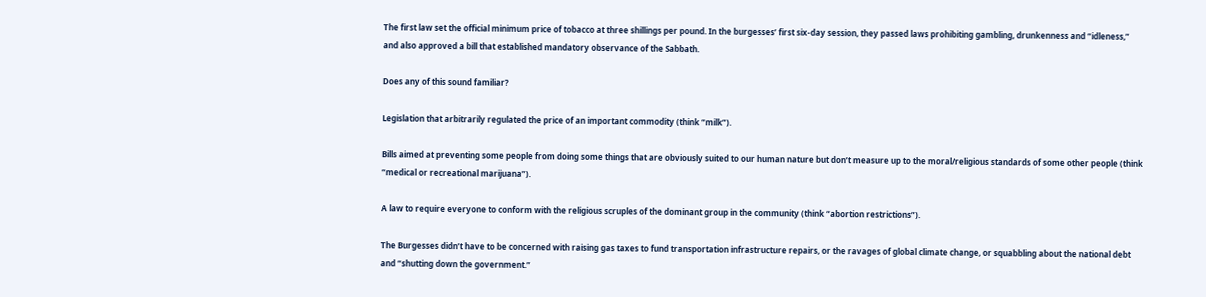The first law set the official minimum price of tobacco at three shillings per pound. In the burgesses’ first six-day session, they passed laws prohibiting gambling, drunkenness and “idleness,” and also approved a bill that established mandatory observance of the Sabbath.

Does any of this sound familiar?

Legislation that arbitrarily regulated the price of an important commodity (think “milk”).

Bills aimed at preventing some people from doing some things that are obviously suited to our human nature but don’t measure up to the moral/religious standards of some other people (think “medical or recreational marijuana”).

A law to require everyone to conform with the religious scruples of the dominant group in the community (think “abortion restrictions”).

The Burgesses didn’t have to be concerned with raising gas taxes to fund transportation infrastructure repairs, or the ravages of global climate change, or squabbling about the national debt and “shutting down the government.”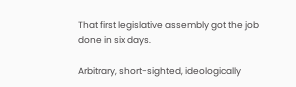That first legislative assembly got the job done in six days.

Arbitrary, short-sighted, ideologically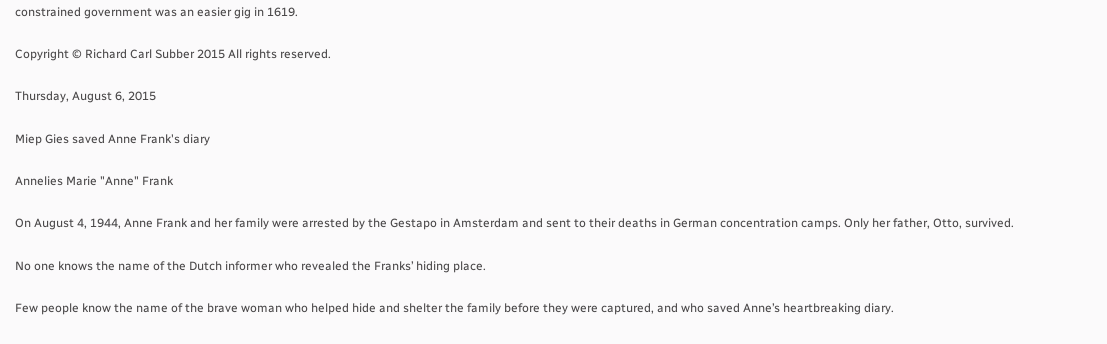constrained government was an easier gig in 1619.

Copyright © Richard Carl Subber 2015 All rights reserved.

Thursday, August 6, 2015

Miep Gies saved Anne Frank's diary

Annelies Marie "Anne" Frank

On August 4, 1944, Anne Frank and her family were arrested by the Gestapo in Amsterdam and sent to their deaths in German concentration camps. Only her father, Otto, survived.

No one knows the name of the Dutch informer who revealed the Franks’ hiding place.

Few people know the name of the brave woman who helped hide and shelter the family before they were captured, and who saved Anne’s heartbreaking diary.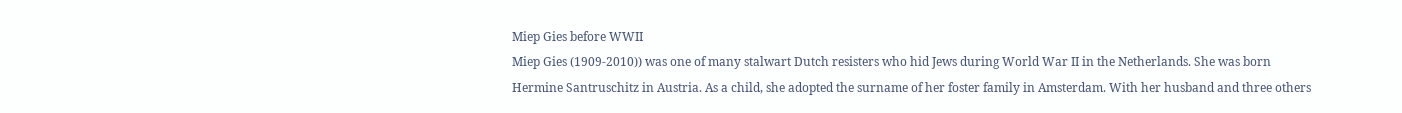Miep Gies before WWII
Miep Gies (1909-2010)) was one of many stalwart Dutch resisters who hid Jews during World War II in the Netherlands. She was born Hermine Santruschitz in Austria. As a child, she adopted the surname of her foster family in Amsterdam. With her husband and three others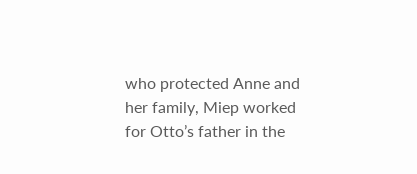who protected Anne and her family, Miep worked for Otto’s father in the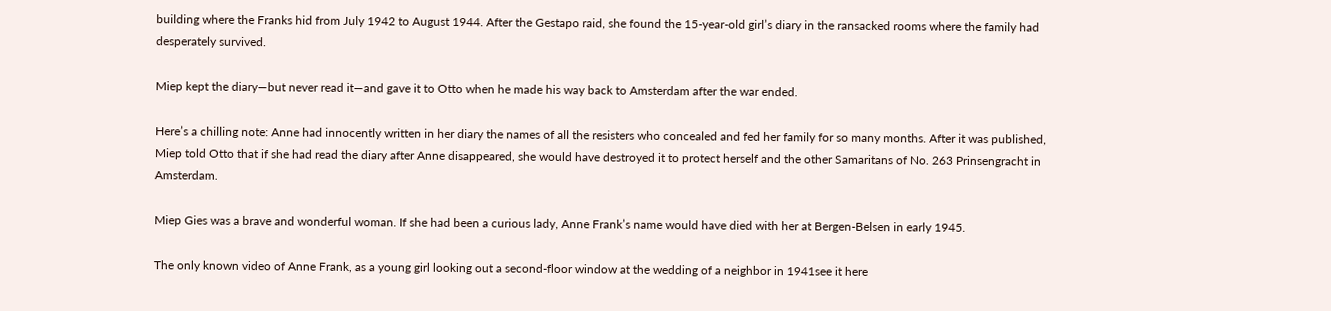building where the Franks hid from July 1942 to August 1944. After the Gestapo raid, she found the 15-year-old girl’s diary in the ransacked rooms where the family had desperately survived.

Miep kept the diary—but never read it—and gave it to Otto when he made his way back to Amsterdam after the war ended.

Here’s a chilling note: Anne had innocently written in her diary the names of all the resisters who concealed and fed her family for so many months. After it was published, Miep told Otto that if she had read the diary after Anne disappeared, she would have destroyed it to protect herself and the other Samaritans of No. 263 Prinsengracht in Amsterdam.

Miep Gies was a brave and wonderful woman. If she had been a curious lady, Anne Frank’s name would have died with her at Bergen-Belsen in early 1945.

The only known video of Anne Frank, as a young girl looking out a second-floor window at the wedding of a neighbor in 1941see it here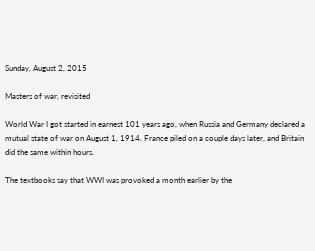Sunday, August 2, 2015

Masters of war, revisited

World War I got started in earnest 101 years ago, when Russia and Germany declared a mutual state of war on August 1, 1914. France piled on a couple days later, and Britain did the same within hours.

The textbooks say that WWI was provoked a month earlier by the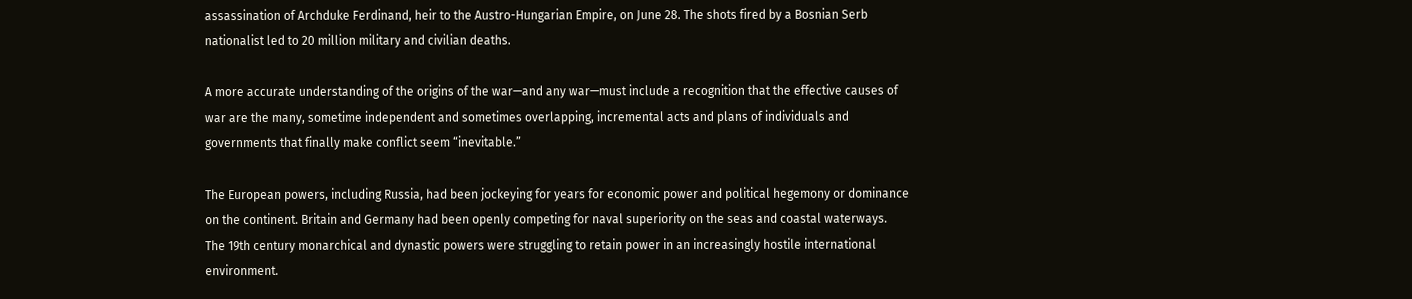assassination of Archduke Ferdinand, heir to the Austro-Hungarian Empire, on June 28. The shots fired by a Bosnian Serb nationalist led to 20 million military and civilian deaths.

A more accurate understanding of the origins of the war—and any war—must include a recognition that the effective causes of war are the many, sometime independent and sometimes overlapping, incremental acts and plans of individuals and governments that finally make conflict seem “inevitable.”

The European powers, including Russia, had been jockeying for years for economic power and political hegemony or dominance on the continent. Britain and Germany had been openly competing for naval superiority on the seas and coastal waterways. The 19th century monarchical and dynastic powers were struggling to retain power in an increasingly hostile international environment.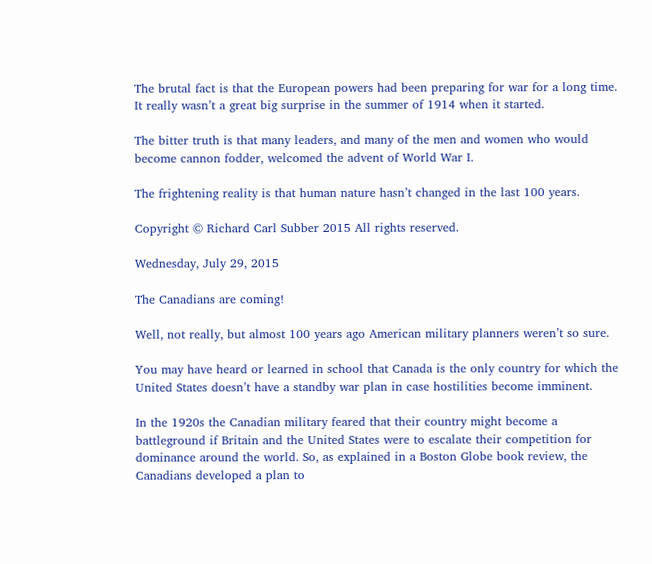The brutal fact is that the European powers had been preparing for war for a long time. It really wasn’t a great big surprise in the summer of 1914 when it started.

The bitter truth is that many leaders, and many of the men and women who would become cannon fodder, welcomed the advent of World War I.

The frightening reality is that human nature hasn’t changed in the last 100 years.

Copyright © Richard Carl Subber 2015 All rights reserved.

Wednesday, July 29, 2015

The Canadians are coming!

Well, not really, but almost 100 years ago American military planners weren’t so sure.

You may have heard or learned in school that Canada is the only country for which the United States doesn’t have a standby war plan in case hostilities become imminent.

In the 1920s the Canadian military feared that their country might become a battleground if Britain and the United States were to escalate their competition for dominance around the world. So, as explained in a Boston Globe book review, the Canadians developed a plan to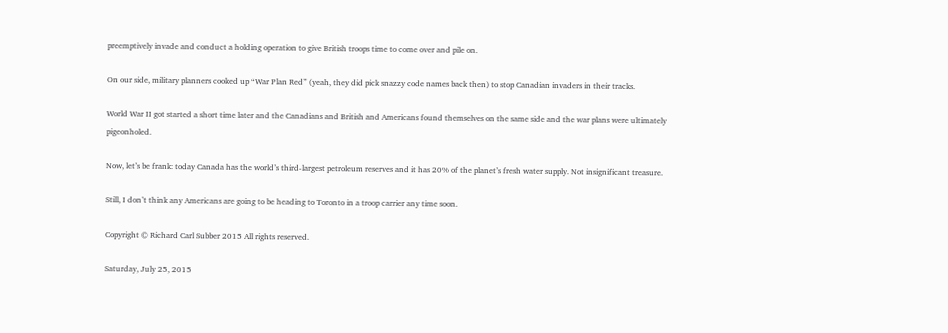preemptively invade and conduct a holding operation to give British troops time to come over and pile on.

On our side, military planners cooked up “War Plan Red” (yeah, they did pick snazzy code names back then) to stop Canadian invaders in their tracks.

World War II got started a short time later and the Canadians and British and Americans found themselves on the same side and the war plans were ultimately pigeonholed.

Now, let’s be frank: today Canada has the world’s third-largest petroleum reserves and it has 20% of the planet’s fresh water supply. Not insignificant treasure.

Still, I don’t think any Americans are going to be heading to Toronto in a troop carrier any time soon.

Copyright © Richard Carl Subber 2015 All rights reserved.

Saturday, July 25, 2015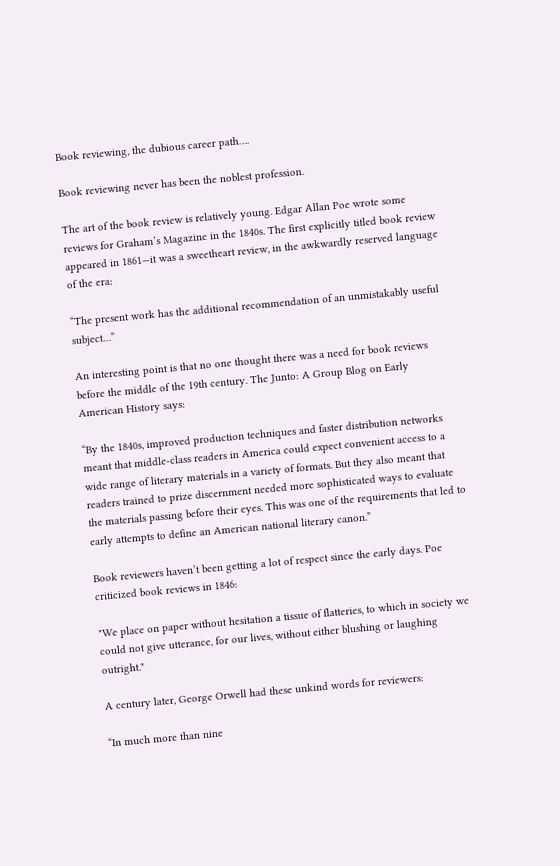Book reviewing, the dubious career path….

Book reviewing never has been the noblest profession.

The art of the book review is relatively young. Edgar Allan Poe wrote some reviews for Graham’s Magazine in the 1840s. The first explicitly titled book review appeared in 1861—it was a sweetheart review, in the awkwardly reserved language of the era:

“The present work has the additional recommendation of an unmistakably useful subject…”

An interesting point is that no one thought there was a need for book reviews before the middle of the 19th century. The Junto: A Group Blog on Early American History says:

“By the 1840s, improved production techniques and faster distribution networks meant that middle-class readers in America could expect convenient access to a wide range of literary materials in a variety of formats. But they also meant that readers trained to prize discernment needed more sophisticated ways to evaluate the materials passing before their eyes. This was one of the requirements that led to early attempts to define an American national literary canon.”

Book reviewers haven’t been getting a lot of respect since the early days. Poe criticized book reviews in 1846:

"We place on paper without hesitation a tissue of flatteries, to which in society we could not give utterance, for our lives, without either blushing or laughing outright."

A century later, George Orwell had these unkind words for reviewers:

“In much more than nine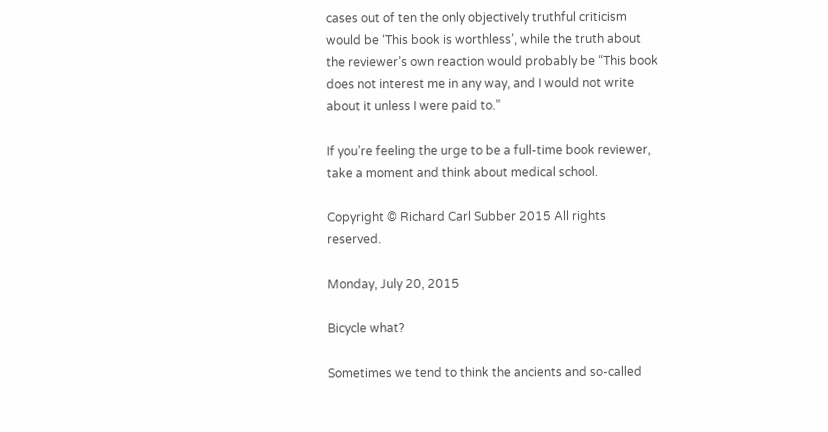cases out of ten the only objectively truthful criticism would be ‘This book is worthless’, while the truth about the reviewer’s own reaction would probably be “This book does not interest me in any way, and I would not write about it unless I were paid to.”

If you’re feeling the urge to be a full-time book reviewer, take a moment and think about medical school.

Copyright © Richard Carl Subber 2015 All rights reserved.

Monday, July 20, 2015

Bicycle what?

Sometimes we tend to think the ancients and so-called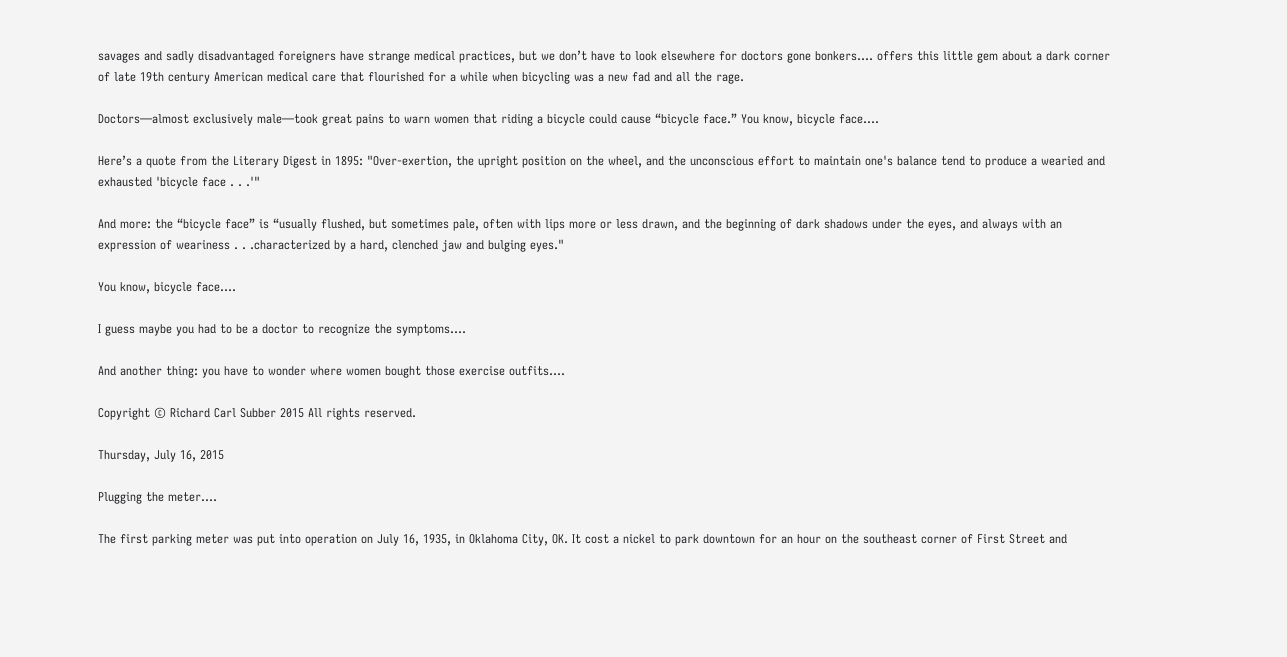savages and sadly disadvantaged foreigners have strange medical practices, but we don’t have to look elsewhere for doctors gone bonkers…. offers this little gem about a dark corner of late 19th century American medical care that flourished for a while when bicycling was a new fad and all the rage.

Doctors—almost exclusively male—took great pains to warn women that riding a bicycle could cause “bicycle face.” You know, bicycle face….

Here’s a quote from the Literary Digest in 1895: "Over-exertion, the upright position on the wheel, and the unconscious effort to maintain one's balance tend to produce a wearied and exhausted 'bicycle face . . .'"

And more: the “bicycle face” is “usually flushed, but sometimes pale, often with lips more or less drawn, and the beginning of dark shadows under the eyes, and always with an expression of weariness . . .characterized by a hard, clenched jaw and bulging eyes."

You know, bicycle face….

I guess maybe you had to be a doctor to recognize the symptoms….

And another thing: you have to wonder where women bought those exercise outfits….

Copyright © Richard Carl Subber 2015 All rights reserved.

Thursday, July 16, 2015

Plugging the meter….

The first parking meter was put into operation on July 16, 1935, in Oklahoma City, OK. It cost a nickel to park downtown for an hour on the southeast corner of First Street and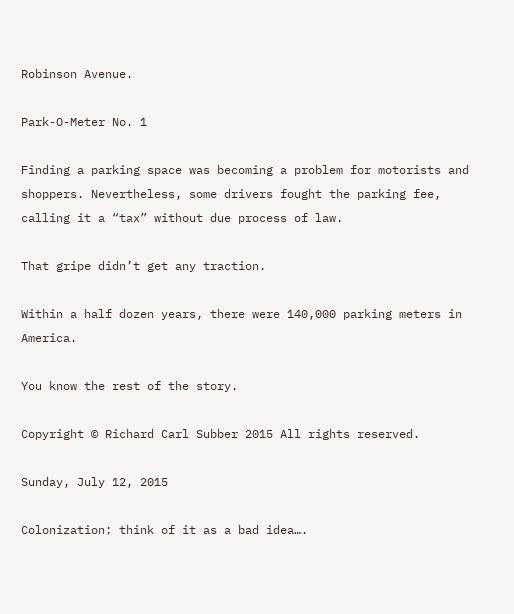Robinson Avenue.

Park-O-Meter No. 1

Finding a parking space was becoming a problem for motorists and shoppers. Nevertheless, some drivers fought the parking fee, calling it a “tax” without due process of law.

That gripe didn’t get any traction.

Within a half dozen years, there were 140,000 parking meters in America.

You know the rest of the story.

Copyright © Richard Carl Subber 2015 All rights reserved.

Sunday, July 12, 2015

Colonization: think of it as a bad idea….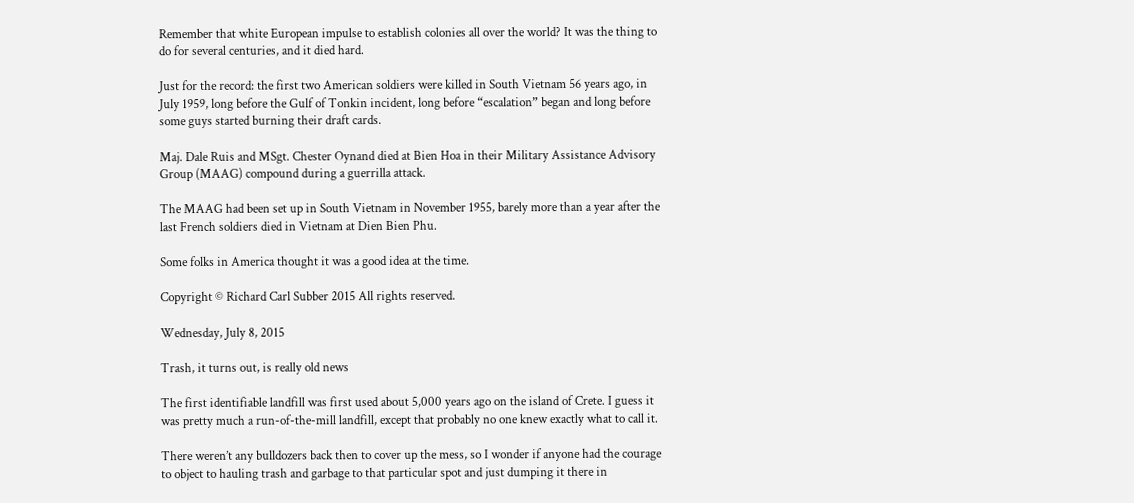Remember that white European impulse to establish colonies all over the world? It was the thing to do for several centuries, and it died hard.

Just for the record: the first two American soldiers were killed in South Vietnam 56 years ago, in July 1959, long before the Gulf of Tonkin incident, long before “escalation” began and long before some guys started burning their draft cards.

Maj. Dale Ruis and MSgt. Chester Oynand died at Bien Hoa in their Military Assistance Advisory Group (MAAG) compound during a guerrilla attack.

The MAAG had been set up in South Vietnam in November 1955, barely more than a year after the last French soldiers died in Vietnam at Dien Bien Phu.

Some folks in America thought it was a good idea at the time.

Copyright © Richard Carl Subber 2015 All rights reserved.

Wednesday, July 8, 2015

Trash, it turns out, is really old news

The first identifiable landfill was first used about 5,000 years ago on the island of Crete. I guess it was pretty much a run-of-the-mill landfill, except that probably no one knew exactly what to call it.

There weren’t any bulldozers back then to cover up the mess, so I wonder if anyone had the courage to object to hauling trash and garbage to that particular spot and just dumping it there in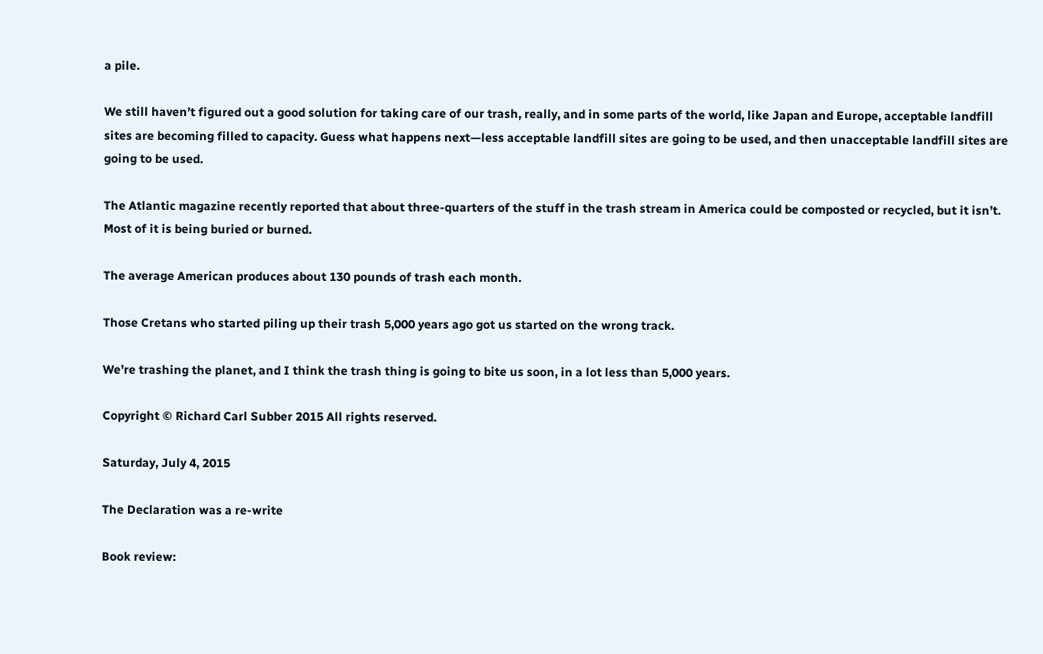a pile.

We still haven’t figured out a good solution for taking care of our trash, really, and in some parts of the world, like Japan and Europe, acceptable landfill sites are becoming filled to capacity. Guess what happens next—less acceptable landfill sites are going to be used, and then unacceptable landfill sites are going to be used.

The Atlantic magazine recently reported that about three-quarters of the stuff in the trash stream in America could be composted or recycled, but it isn’t. Most of it is being buried or burned.

The average American produces about 130 pounds of trash each month.

Those Cretans who started piling up their trash 5,000 years ago got us started on the wrong track.

We’re trashing the planet, and I think the trash thing is going to bite us soon, in a lot less than 5,000 years.

Copyright © Richard Carl Subber 2015 All rights reserved.

Saturday, July 4, 2015

The Declaration was a re-write

Book review: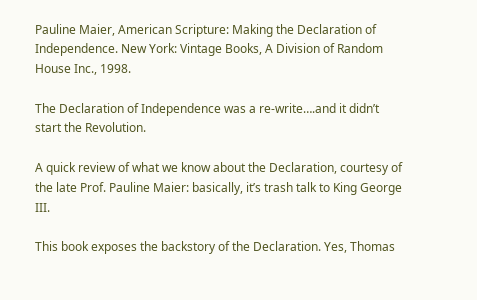Pauline Maier, American Scripture: Making the Declaration of Independence. New York: Vintage Books, A Division of Random House Inc., 1998.

The Declaration of Independence was a re-write….and it didn’t start the Revolution.

A quick review of what we know about the Declaration, courtesy of the late Prof. Pauline Maier: basically, it’s trash talk to King George III.

This book exposes the backstory of the Declaration. Yes, Thomas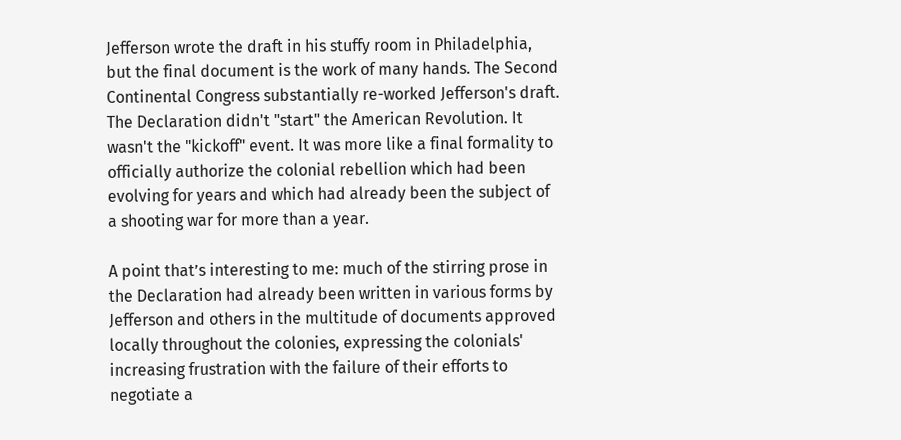Jefferson wrote the draft in his stuffy room in Philadelphia, but the final document is the work of many hands. The Second Continental Congress substantially re-worked Jefferson's draft. The Declaration didn't "start" the American Revolution. It wasn't the "kickoff" event. It was more like a final formality to officially authorize the colonial rebellion which had been evolving for years and which had already been the subject of a shooting war for more than a year.

A point that’s interesting to me: much of the stirring prose in the Declaration had already been written in various forms by Jefferson and others in the multitude of documents approved locally throughout the colonies, expressing the colonials' increasing frustration with the failure of their efforts to negotiate a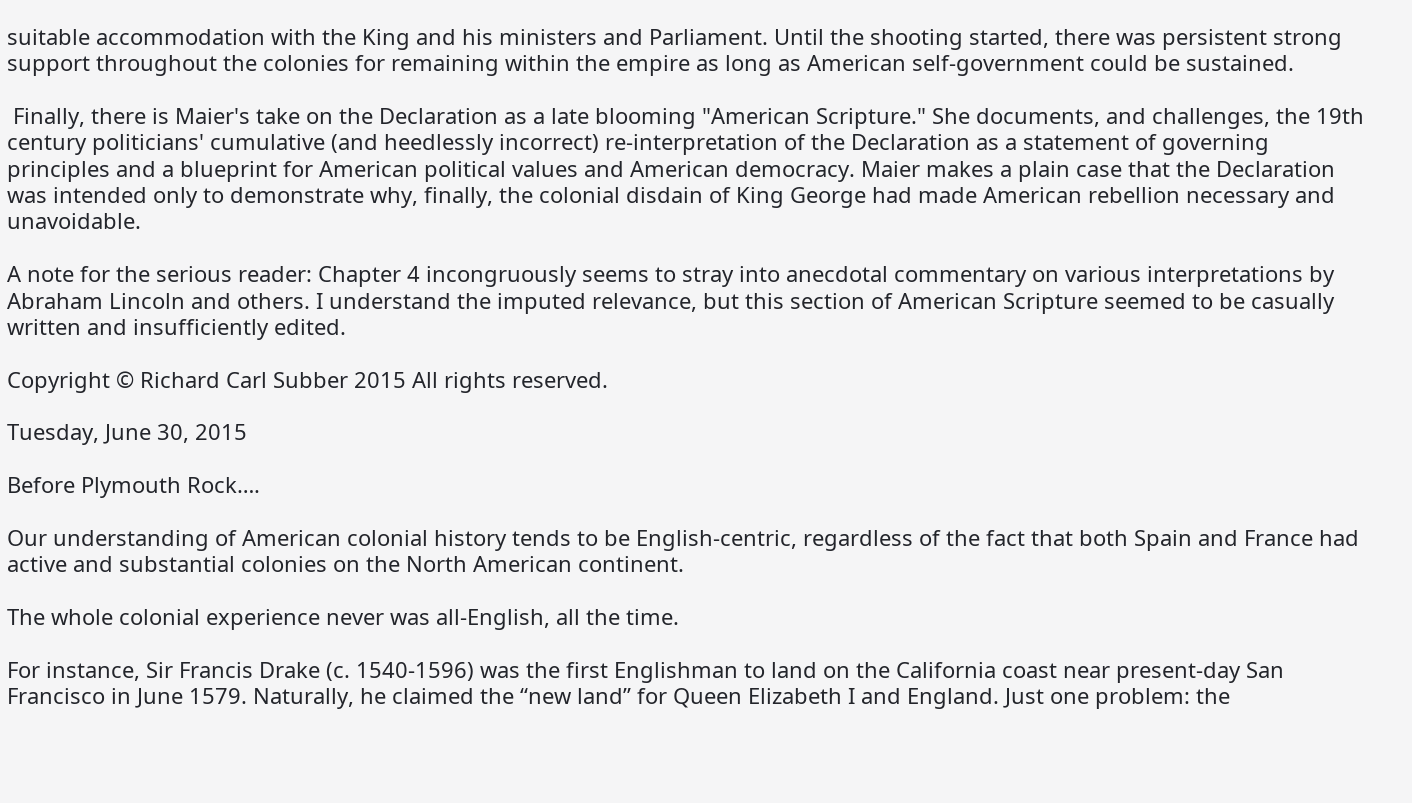suitable accommodation with the King and his ministers and Parliament. Until the shooting started, there was persistent strong support throughout the colonies for remaining within the empire as long as American self-government could be sustained.

 Finally, there is Maier's take on the Declaration as a late blooming "American Scripture." She documents, and challenges, the 19th century politicians' cumulative (and heedlessly incorrect) re-interpretation of the Declaration as a statement of governing principles and a blueprint for American political values and American democracy. Maier makes a plain case that the Declaration was intended only to demonstrate why, finally, the colonial disdain of King George had made American rebellion necessary and unavoidable.

A note for the serious reader: Chapter 4 incongruously seems to stray into anecdotal commentary on various interpretations by Abraham Lincoln and others. I understand the imputed relevance, but this section of American Scripture seemed to be casually written and insufficiently edited.

Copyright © Richard Carl Subber 2015 All rights reserved.

Tuesday, June 30, 2015

Before Plymouth Rock….

Our understanding of American colonial history tends to be English-centric, regardless of the fact that both Spain and France had active and substantial colonies on the North American continent.

The whole colonial experience never was all-English, all the time.

For instance, Sir Francis Drake (c. 1540-1596) was the first Englishman to land on the California coast near present-day San Francisco in June 1579. Naturally, he claimed the “new land” for Queen Elizabeth I and England. Just one problem: the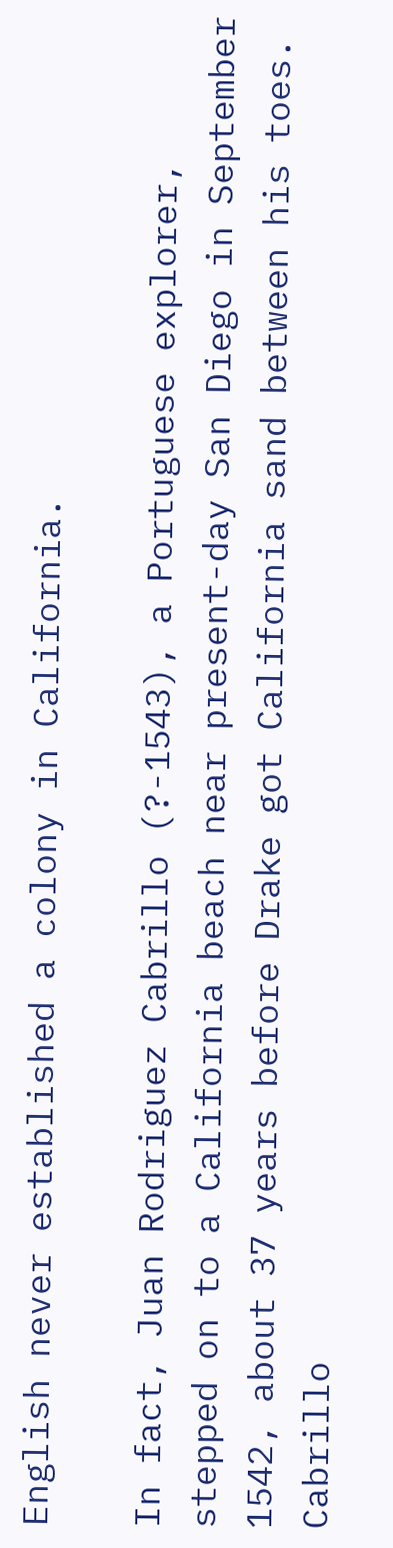English never established a colony in California.

In fact, Juan Rodriguez Cabrillo (?-1543), a Portuguese explorer, stepped on to a California beach near present-day San Diego in September 1542, about 37 years before Drake got California sand between his toes. Cabrillo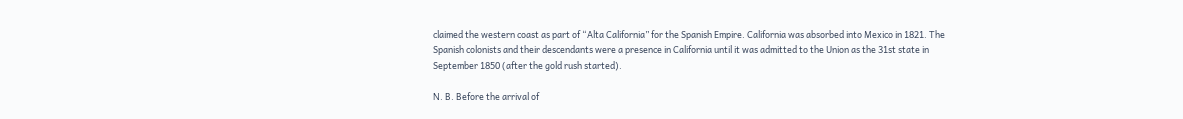claimed the western coast as part of “Alta California” for the Spanish Empire. California was absorbed into Mexico in 1821. The Spanish colonists and their descendants were a presence in California until it was admitted to the Union as the 31st state in September 1850 (after the gold rush started).

N. B. Before the arrival of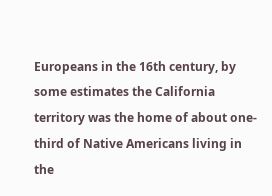Europeans in the 16th century, by some estimates the California territory was the home of about one-third of Native Americans living in the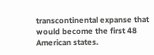transcontinental expanse that would become the first 48 American states.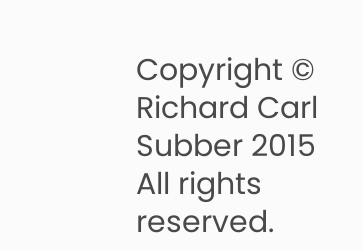Copyright © Richard Carl Subber 2015 All rights reserved.